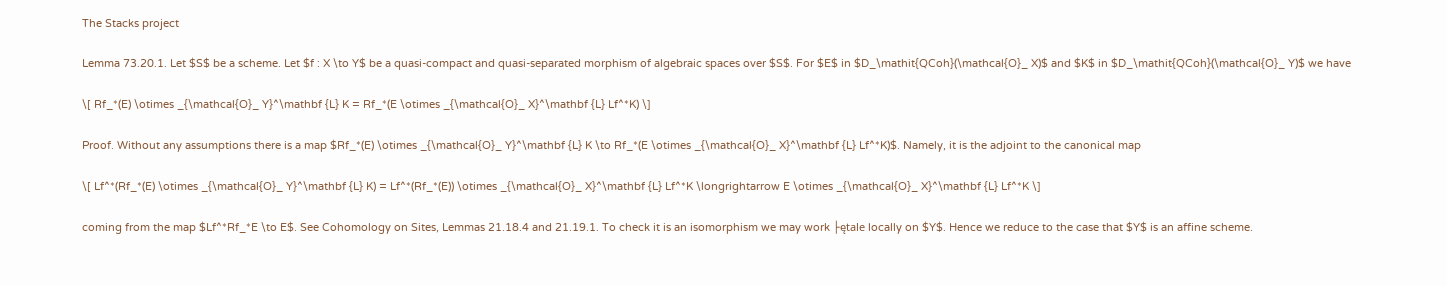The Stacks project

Lemma 73.20.1. Let $S$ be a scheme. Let $f : X \to Y$ be a quasi-compact and quasi-separated morphism of algebraic spaces over $S$. For $E$ in $D_\mathit{QCoh}(\mathcal{O}_ X)$ and $K$ in $D_\mathit{QCoh}(\mathcal{O}_ Y)$ we have

\[ Rf_*(E) \otimes _{\mathcal{O}_ Y}^\mathbf {L} K = Rf_*(E \otimes _{\mathcal{O}_ X}^\mathbf {L} Lf^*K) \]

Proof. Without any assumptions there is a map $Rf_*(E) \otimes _{\mathcal{O}_ Y}^\mathbf {L} K \to Rf_*(E \otimes _{\mathcal{O}_ X}^\mathbf {L} Lf^*K)$. Namely, it is the adjoint to the canonical map

\[ Lf^*(Rf_*(E) \otimes _{\mathcal{O}_ Y}^\mathbf {L} K) = Lf^*(Rf_*(E)) \otimes _{\mathcal{O}_ X}^\mathbf {L} Lf^*K \longrightarrow E \otimes _{\mathcal{O}_ X}^\mathbf {L} Lf^*K \]

coming from the map $Lf^*Rf_*E \to E$. See Cohomology on Sites, Lemmas 21.18.4 and 21.19.1. To check it is an isomorphism we may work ├ętale locally on $Y$. Hence we reduce to the case that $Y$ is an affine scheme.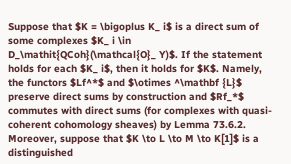Suppose that $K = \bigoplus K_ i$ is a direct sum of some complexes $K_ i \in D_\mathit{QCoh}(\mathcal{O}_ Y)$. If the statement holds for each $K_ i$, then it holds for $K$. Namely, the functors $Lf^*$ and $\otimes ^\mathbf {L}$ preserve direct sums by construction and $Rf_*$ commutes with direct sums (for complexes with quasi-coherent cohomology sheaves) by Lemma 73.6.2. Moreover, suppose that $K \to L \to M \to K[1]$ is a distinguished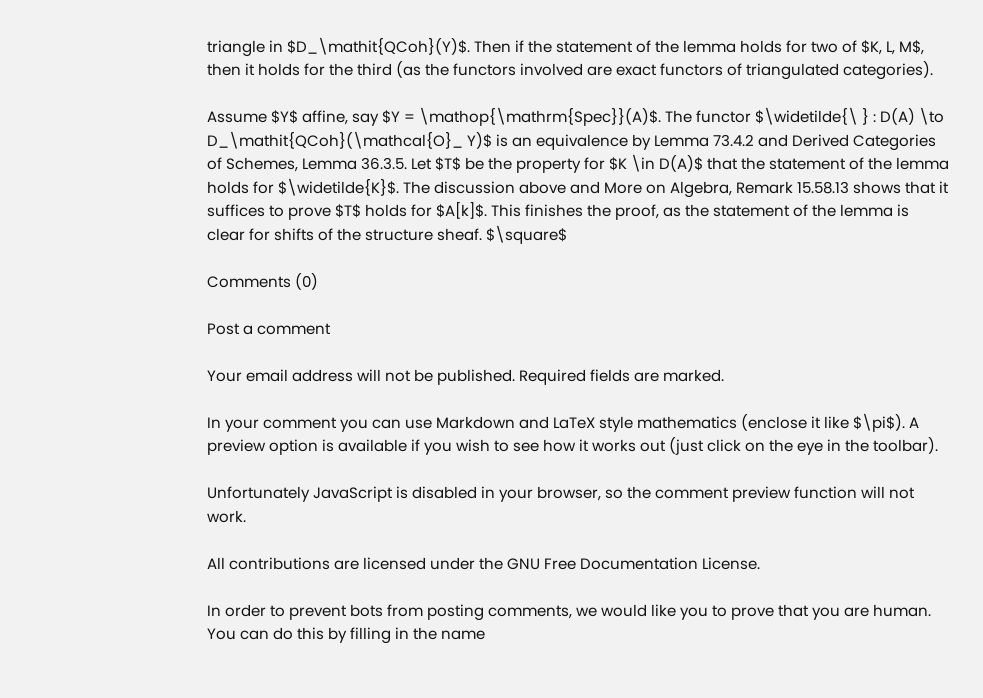triangle in $D_\mathit{QCoh}(Y)$. Then if the statement of the lemma holds for two of $K, L, M$, then it holds for the third (as the functors involved are exact functors of triangulated categories).

Assume $Y$ affine, say $Y = \mathop{\mathrm{Spec}}(A)$. The functor $\widetilde{\ } : D(A) \to D_\mathit{QCoh}(\mathcal{O}_ Y)$ is an equivalence by Lemma 73.4.2 and Derived Categories of Schemes, Lemma 36.3.5. Let $T$ be the property for $K \in D(A)$ that the statement of the lemma holds for $\widetilde{K}$. The discussion above and More on Algebra, Remark 15.58.13 shows that it suffices to prove $T$ holds for $A[k]$. This finishes the proof, as the statement of the lemma is clear for shifts of the structure sheaf. $\square$

Comments (0)

Post a comment

Your email address will not be published. Required fields are marked.

In your comment you can use Markdown and LaTeX style mathematics (enclose it like $\pi$). A preview option is available if you wish to see how it works out (just click on the eye in the toolbar).

Unfortunately JavaScript is disabled in your browser, so the comment preview function will not work.

All contributions are licensed under the GNU Free Documentation License.

In order to prevent bots from posting comments, we would like you to prove that you are human. You can do this by filling in the name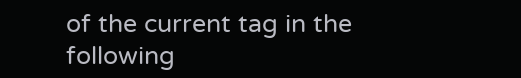of the current tag in the following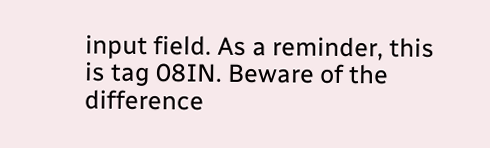input field. As a reminder, this is tag 08IN. Beware of the difference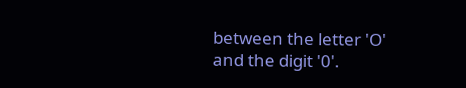between the letter 'O' and the digit '0'.